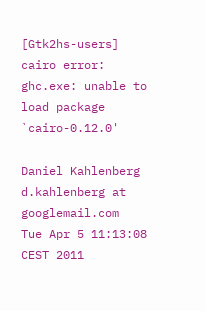[Gtk2hs-users] cairo error: ghc.exe: unable to load package `cairo-0.12.0'

Daniel Kahlenberg d.kahlenberg at googlemail.com
Tue Apr 5 11:13:08 CEST 2011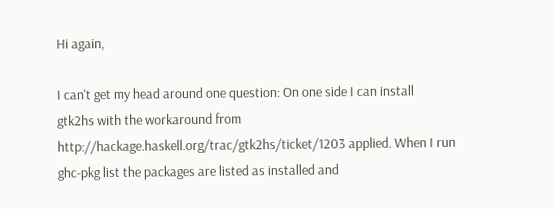Hi again,

I can't get my head around one question: On one side I can install
gtk2hs with the workaround from
http://hackage.haskell.org/trac/gtk2hs/ticket/1203 applied. When I run
ghc-pkg list the packages are listed as installed and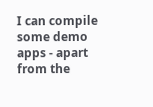I can compile
some demo apps - apart from the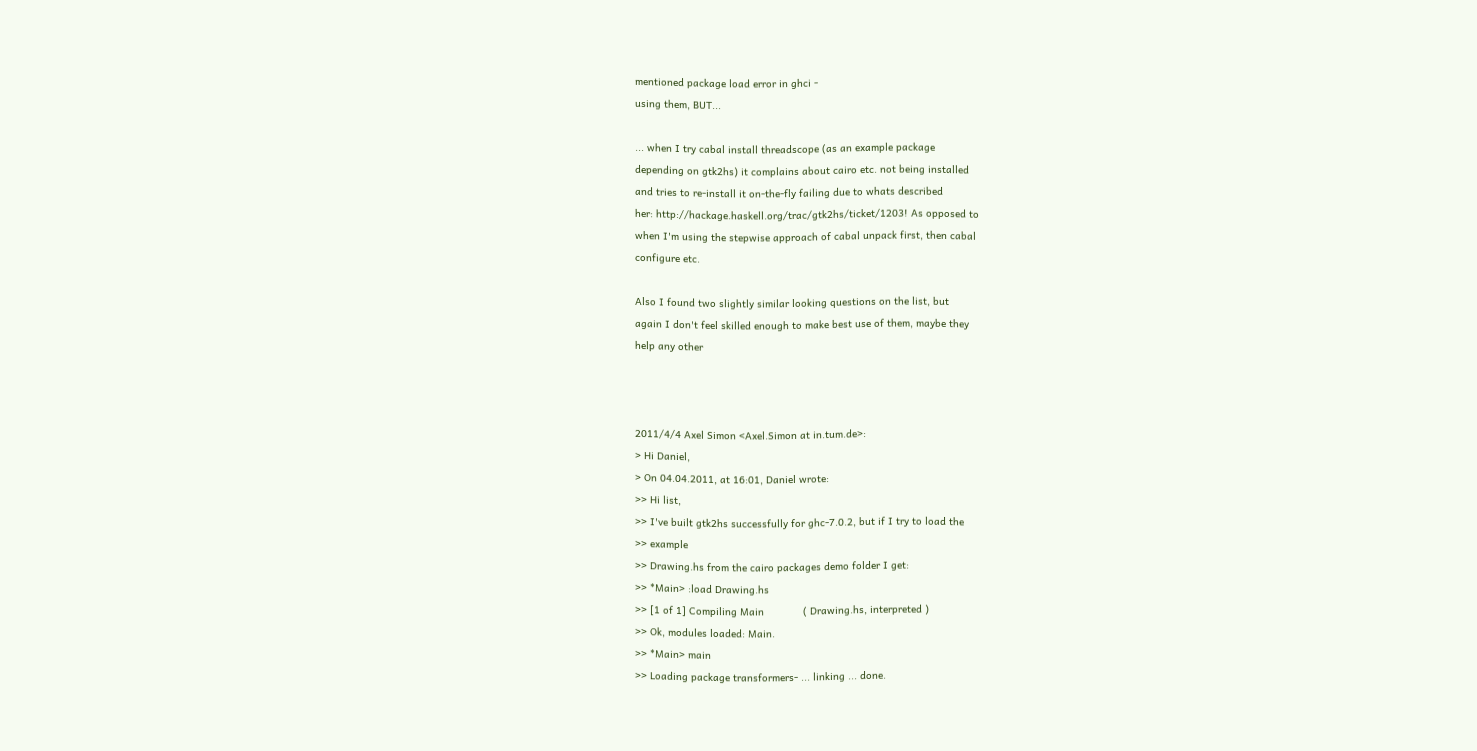mentioned package load error in ghci -
using them, BUT...

... when I try cabal install threadscope (as an example package
depending on gtk2hs) it complains about cairo etc. not being installed
and tries to re-install it on-the-fly failing due to whats described
her: http://hackage.haskell.org/trac/gtk2hs/ticket/1203! As opposed to
when I'm using the stepwise approach of cabal unpack first, then cabal
configure etc.

Also I found two slightly similar looking questions on the list, but
again I don't feel skilled enough to make best use of them, maybe they
help any other



2011/4/4 Axel Simon <Axel.Simon at in.tum.de>:
> Hi Daniel,
> On 04.04.2011, at 16:01, Daniel wrote:
>> Hi list,
>> I've built gtk2hs successfully for ghc-7.0.2, but if I try to load the
>> example
>> Drawing.hs from the cairo packages demo folder I get:
>> *Main> :load Drawing.hs
>> [1 of 1] Compiling Main             ( Drawing.hs, interpreted )
>> Ok, modules loaded: Main.
>> *Main> main
>> Loading package transformers- ... linking ... done.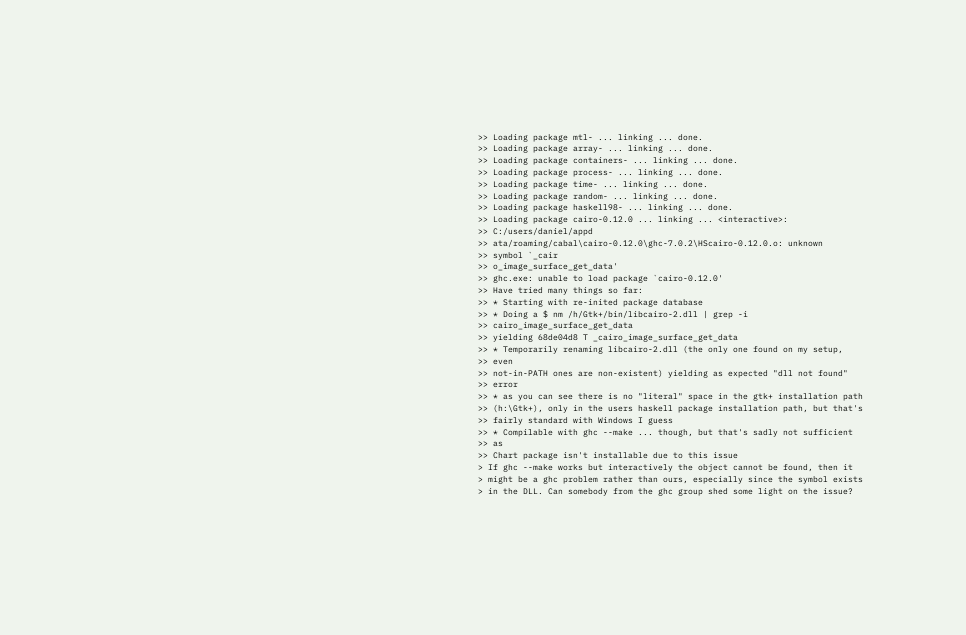>> Loading package mtl- ... linking ... done.
>> Loading package array- ... linking ... done.
>> Loading package containers- ... linking ... done.
>> Loading package process- ... linking ... done.
>> Loading package time- ... linking ... done.
>> Loading package random- ... linking ... done.
>> Loading package haskell98- ... linking ... done.
>> Loading package cairo-0.12.0 ... linking ... <interactive>:
>> C:/users/daniel/appd
>> ata/roaming/cabal\cairo-0.12.0\ghc-7.0.2\HScairo-0.12.0.o: unknown
>> symbol `_cair
>> o_image_surface_get_data'
>> ghc.exe: unable to load package `cairo-0.12.0'
>> Have tried many things so far:
>> * Starting with re-inited package database
>> * Doing a $ nm /h/Gtk+/bin/libcairo-2.dll | grep -i
>> cairo_image_surface_get_data
>> yielding 68de04d8 T _cairo_image_surface_get_data
>> * Temporarily renaming libcairo-2.dll (the only one found on my setup,
>> even
>> not-in-PATH ones are non-existent) yielding as expected "dll not found"
>> error
>> * as you can see there is no "literal" space in the gtk+ installation path
>> (h:\Gtk+), only in the users haskell package installation path, but that's
>> fairly standard with Windows I guess
>> * Compilable with ghc --make ... though, but that's sadly not sufficient
>> as
>> Chart package isn't installable due to this issue
> If ghc --make works but interactively the object cannot be found, then it
> might be a ghc problem rather than ours, especially since the symbol exists
> in the DLL. Can somebody from the ghc group shed some light on the issue?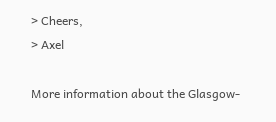> Cheers,
> Axel

More information about the Glasgow-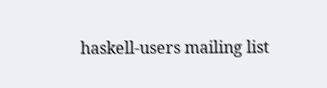haskell-users mailing list